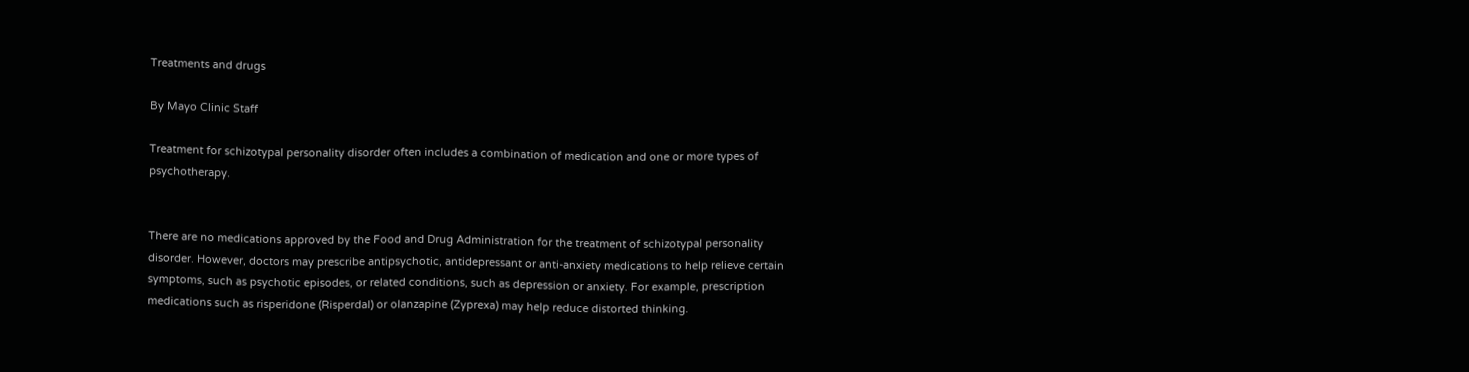Treatments and drugs

By Mayo Clinic Staff

Treatment for schizotypal personality disorder often includes a combination of medication and one or more types of psychotherapy.


There are no medications approved by the Food and Drug Administration for the treatment of schizotypal personality disorder. However, doctors may prescribe antipsychotic, antidepressant or anti-anxiety medications to help relieve certain symptoms, such as psychotic episodes, or related conditions, such as depression or anxiety. For example, prescription medications such as risperidone (Risperdal) or olanzapine (Zyprexa) may help reduce distorted thinking.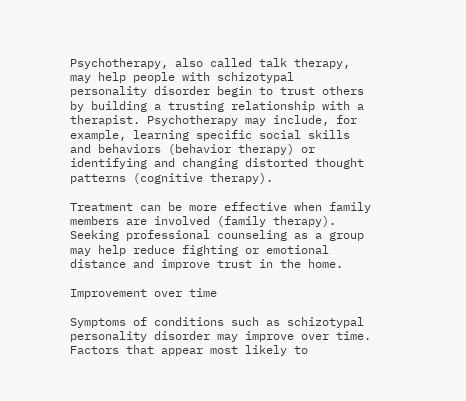Psychotherapy, also called talk therapy, may help people with schizotypal personality disorder begin to trust others by building a trusting relationship with a therapist. Psychotherapy may include, for example, learning specific social skills and behaviors (behavior therapy) or identifying and changing distorted thought patterns (cognitive therapy).

Treatment can be more effective when family members are involved (family therapy). Seeking professional counseling as a group may help reduce fighting or emotional distance and improve trust in the home.

Improvement over time

Symptoms of conditions such as schizotypal personality disorder may improve over time. Factors that appear most likely to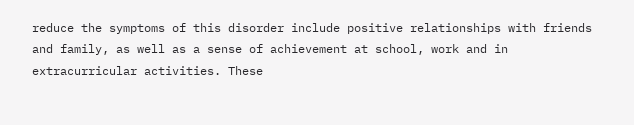reduce the symptoms of this disorder include positive relationships with friends and family, as well as a sense of achievement at school, work and in extracurricular activities. These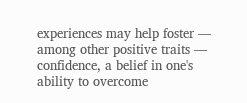experiences may help foster — among other positive traits — confidence, a belief in one's ability to overcome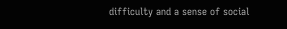difficulty and a sense of social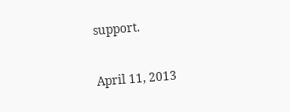support.

April 11, 2013